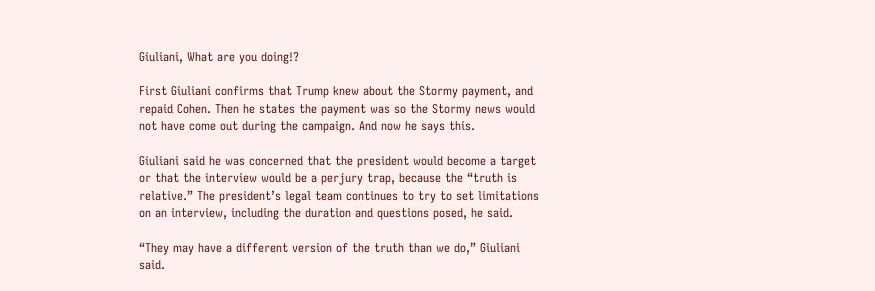Giuliani, What are you doing!?

First Giuliani confirms that Trump knew about the Stormy payment, and repaid Cohen. Then he states the payment was so the Stormy news would not have come out during the campaign. And now he says this.

Giuliani said he was concerned that the president would become a target or that the interview would be a perjury trap, because the “truth is relative.” The president’s legal team continues to try to set limitations on an interview, including the duration and questions posed, he said.

“They may have a different version of the truth than we do,” Giuliani said.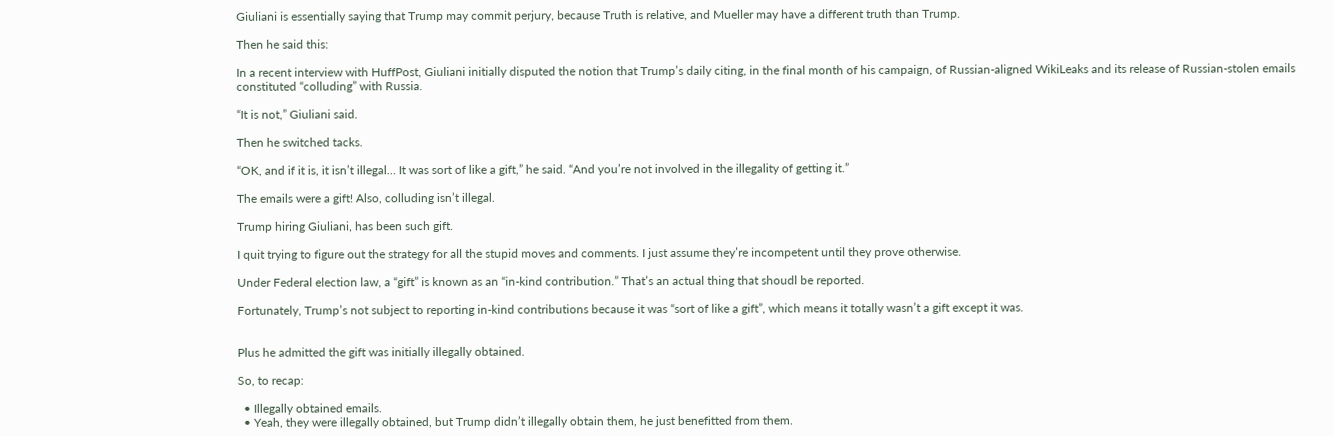Giuliani is essentially saying that Trump may commit perjury, because Truth is relative, and Mueller may have a different truth than Trump.

Then he said this:

In a recent interview with HuffPost, Giuliani initially disputed the notion that Trump’s daily citing, in the final month of his campaign, of Russian-aligned WikiLeaks and its release of Russian-stolen emails constituted “colluding” with Russia.

“It is not,” Giuliani said.

Then he switched tacks.

“OK, and if it is, it isn’t illegal… It was sort of like a gift,” he said. “And you’re not involved in the illegality of getting it.”

The emails were a gift! Also, colluding isn’t illegal.

Trump hiring Giuliani, has been such gift.

I quit trying to figure out the strategy for all the stupid moves and comments. I just assume they’re incompetent until they prove otherwise.

Under Federal election law, a “gift” is known as an “in-kind contribution.” That’s an actual thing that shoudl be reported.

Fortunately, Trump’s not subject to reporting in-kind contributions because it was “sort of like a gift”, which means it totally wasn’t a gift except it was.


Plus he admitted the gift was initially illegally obtained.

So, to recap:

  • Illegally obtained emails.
  • Yeah, they were illegally obtained, but Trump didn’t illegally obtain them, he just benefitted from them.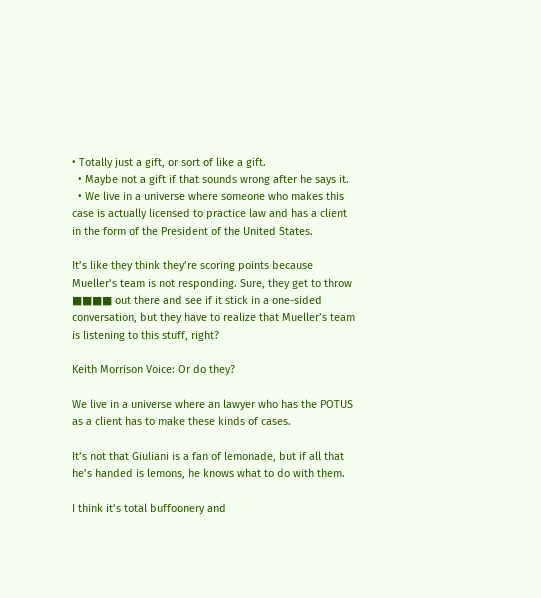• Totally just a gift, or sort of like a gift.
  • Maybe not a gift if that sounds wrong after he says it.
  • We live in a universe where someone who makes this case is actually licensed to practice law and has a client in the form of the President of the United States.

It’s like they think they’re scoring points because Mueller’s team is not responding. Sure, they get to throw ■■■■ out there and see if it stick in a one-sided conversation, but they have to realize that Mueller’s team is listening to this stuff, right?

Keith Morrison Voice: Or do they?

We live in a universe where an lawyer who has the POTUS as a client has to make these kinds of cases.

It’s not that Giuliani is a fan of lemonade, but if all that he’s handed is lemons, he knows what to do with them.

I think it’s total buffoonery and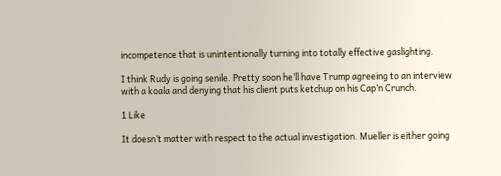incompetence that is unintentionally turning into totally effective gaslighting.

I think Rudy is going senile. Pretty soon he’ll have Trump agreeing to an interview with a koala and denying that his client puts ketchup on his Cap’n Crunch.

1 Like

It doesn’t matter with respect to the actual investigation. Mueller is either going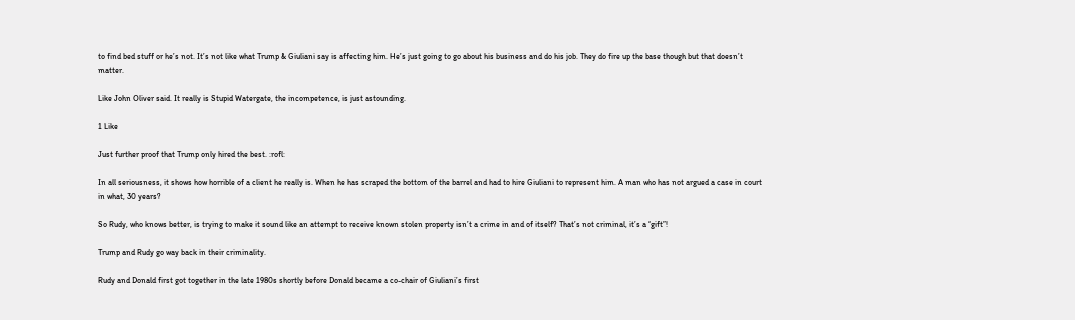to find bed stuff or he’s not. It’s not like what Trump & Giuliani say is affecting him. He’s just going to go about his business and do his job. They do fire up the base though but that doesn’t matter.

Like John Oliver said. It really is Stupid Watergate, the incompetence, is just astounding.

1 Like

Just further proof that Trump only hired the best. :rofl:

In all seriousness, it shows how horrible of a client he really is. When he has scraped the bottom of the barrel and had to hire Giuliani to represent him. A man who has not argued a case in court in what, 30 years?

So Rudy, who knows better, is trying to make it sound like an attempt to receive known stolen property isn’t a crime in and of itself? That’s not criminal, it’s a “gift”!

Trump and Rudy go way back in their criminality.

Rudy and Donald first got together in the late 1980s shortly before Donald became a co-chair of Giuliani’s first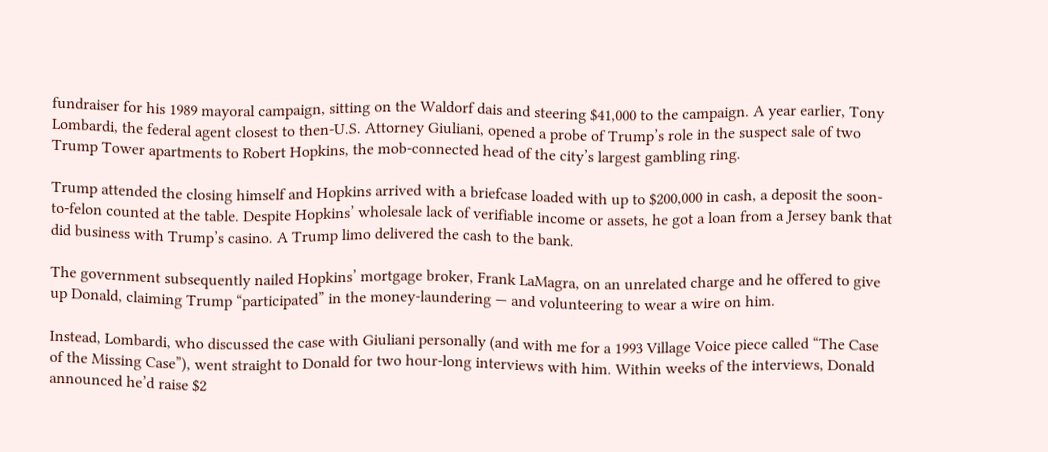fundraiser for his 1989 mayoral campaign, sitting on the Waldorf dais and steering $41,000 to the campaign. A year earlier, Tony Lombardi, the federal agent closest to then-U.S. Attorney Giuliani, opened a probe of Trump’s role in the suspect sale of two Trump Tower apartments to Robert Hopkins, the mob-connected head of the city’s largest gambling ring.

Trump attended the closing himself and Hopkins arrived with a briefcase loaded with up to $200,000 in cash, a deposit the soon-to-felon counted at the table. Despite Hopkins’ wholesale lack of verifiable income or assets, he got a loan from a Jersey bank that did business with Trump’s casino. A Trump limo delivered the cash to the bank.

The government subsequently nailed Hopkins’ mortgage broker, Frank LaMagra, on an unrelated charge and he offered to give up Donald, claiming Trump “participated” in the money-laundering — and volunteering to wear a wire on him.

Instead, Lombardi, who discussed the case with Giuliani personally (and with me for a 1993 Village Voice piece called “The Case of the Missing Case”), went straight to Donald for two hour-long interviews with him. Within weeks of the interviews, Donald announced he’d raise $2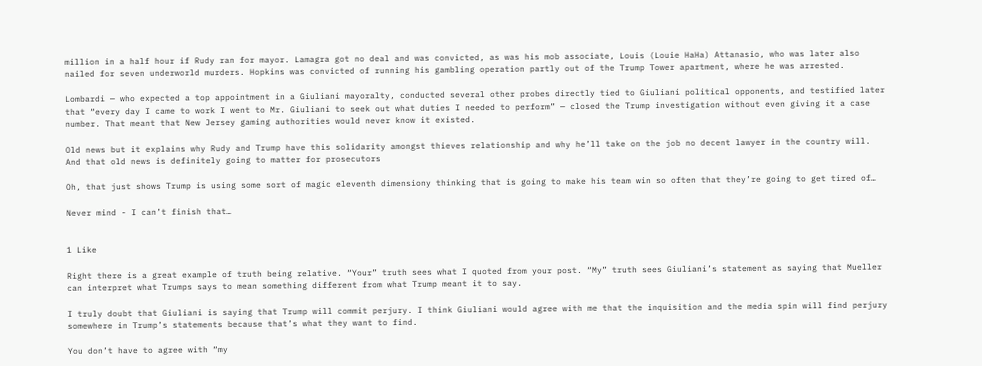million in a half hour if Rudy ran for mayor. Lamagra got no deal and was convicted, as was his mob associate, Louis (Louie HaHa) Attanasio, who was later also nailed for seven underworld murders. Hopkins was convicted of running his gambling operation partly out of the Trump Tower apartment, where he was arrested.

Lombardi — who expected a top appointment in a Giuliani mayoralty, conducted several other probes directly tied to Giuliani political opponents, and testified later that “every day I came to work I went to Mr. Giuliani to seek out what duties I needed to perform” — closed the Trump investigation without even giving it a case number. That meant that New Jersey gaming authorities would never know it existed.

Old news but it explains why Rudy and Trump have this solidarity amongst thieves relationship and why he’ll take on the job no decent lawyer in the country will. And that old news is definitely going to matter for prosecutors

Oh, that just shows Trump is using some sort of magic eleventh dimensiony thinking that is going to make his team win so often that they’re going to get tired of…

Never mind - I can’t finish that…


1 Like

Right there is a great example of truth being relative. “Your” truth sees what I quoted from your post. “My” truth sees Giuliani’s statement as saying that Mueller can interpret what Trumps says to mean something different from what Trump meant it to say.

I truly doubt that Giuliani is saying that Trump will commit perjury. I think Giuliani would agree with me that the inquisition and the media spin will find perjury somewhere in Trump’s statements because that’s what they want to find.

You don’t have to agree with “my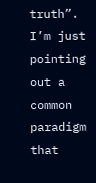truth”. I’m just pointing out a common paradigm that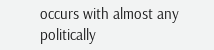occurs with almost any politically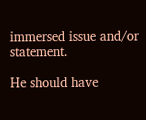immersed issue and/or statement.

He should have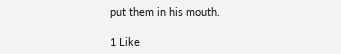put them in his mouth.

1 Like